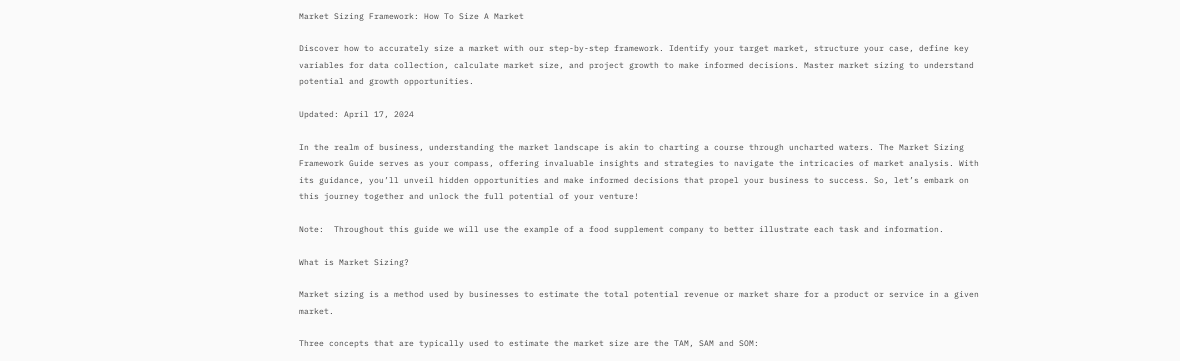Market Sizing Framework: How To Size A Market

Discover how to accurately size a market with our step-by-step framework. Identify your target market, structure your case, define key variables for data collection, calculate market size, and project growth to make informed decisions. Master market sizing to understand potential and growth opportunities.

Updated: April 17, 2024

In the realm of business, understanding the market landscape is akin to charting a course through uncharted waters. The Market Sizing Framework Guide serves as your compass, offering invaluable insights and strategies to navigate the intricacies of market analysis. With its guidance, you’ll unveil hidden opportunities and make informed decisions that propel your business to success. So, let’s embark on this journey together and unlock the full potential of your venture!

Note:  Throughout this guide we will use the example of a food supplement company to better illustrate each task and information.

What is Market Sizing?

Market sizing is a method used by businesses to estimate the total potential revenue or market share for a product or service in a given market.

Three concepts that are typically used to estimate the market size are the TAM, SAM and SOM: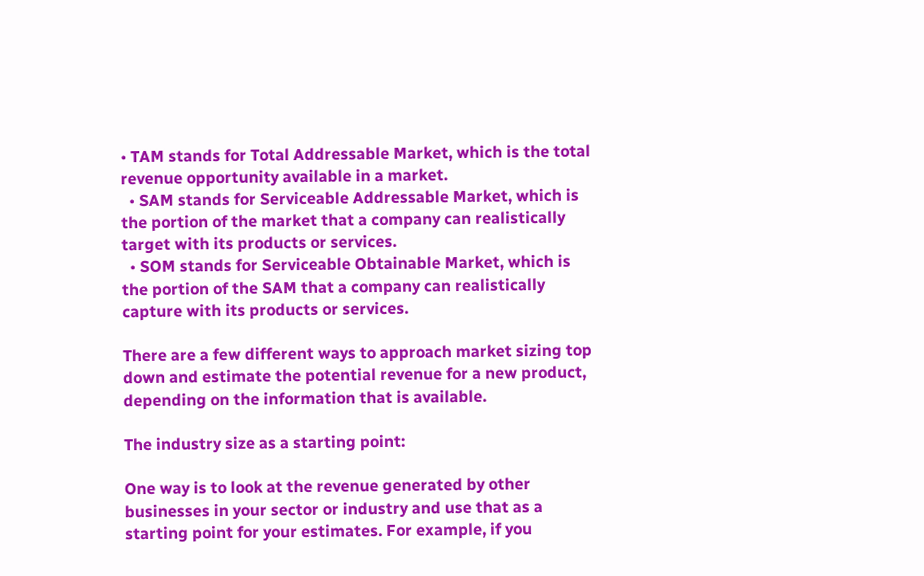• TAM stands for Total Addressable Market, which is the total revenue opportunity available in a market.
  • SAM stands for Serviceable Addressable Market, which is the portion of the market that a company can realistically target with its products or services.
  • SOM stands for Serviceable Obtainable Market, which is the portion of the SAM that a company can realistically capture with its products or services.

There are a few different ways to approach market sizing top down and estimate the potential revenue for a new product, depending on the information that is available.

The industry size as a starting point:

One way is to look at the revenue generated by other businesses in your sector or industry and use that as a starting point for your estimates. For example, if you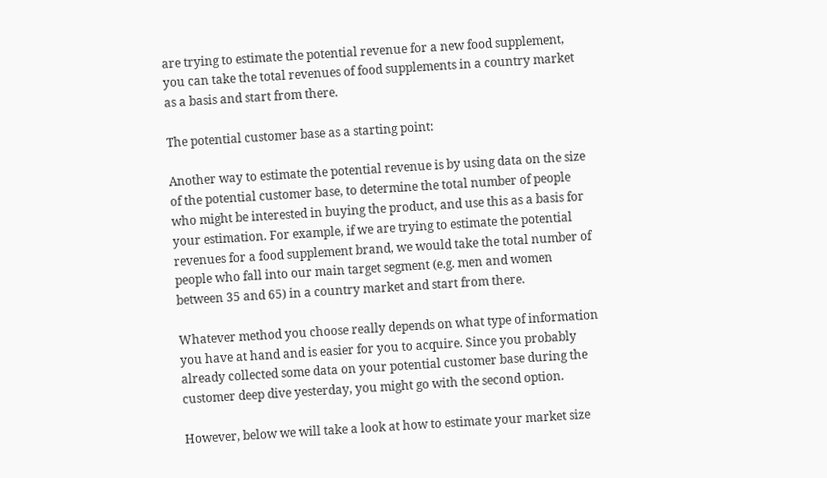are trying to estimate the potential revenue for a new food supplement, you can take the total revenues of food supplements in a country market as a basis and start from there.

The potential customer base as a starting point:

Another way to estimate the potential revenue is by using data on the size of the potential customer base, to determine the total number of people who might be interested in buying the product, and use this as a basis for your estimation. For example, if we are trying to estimate the potential revenues for a food supplement brand, we would take the total number of people who fall into our main target segment (e.g. men and women between 35 and 65) in a country market and start from there.

Whatever method you choose really depends on what type of information you have at hand and is easier for you to acquire. Since you probably already collected some data on your potential customer base during the customer deep dive yesterday, you might go with the second option.

However, below we will take a look at how to estimate your market size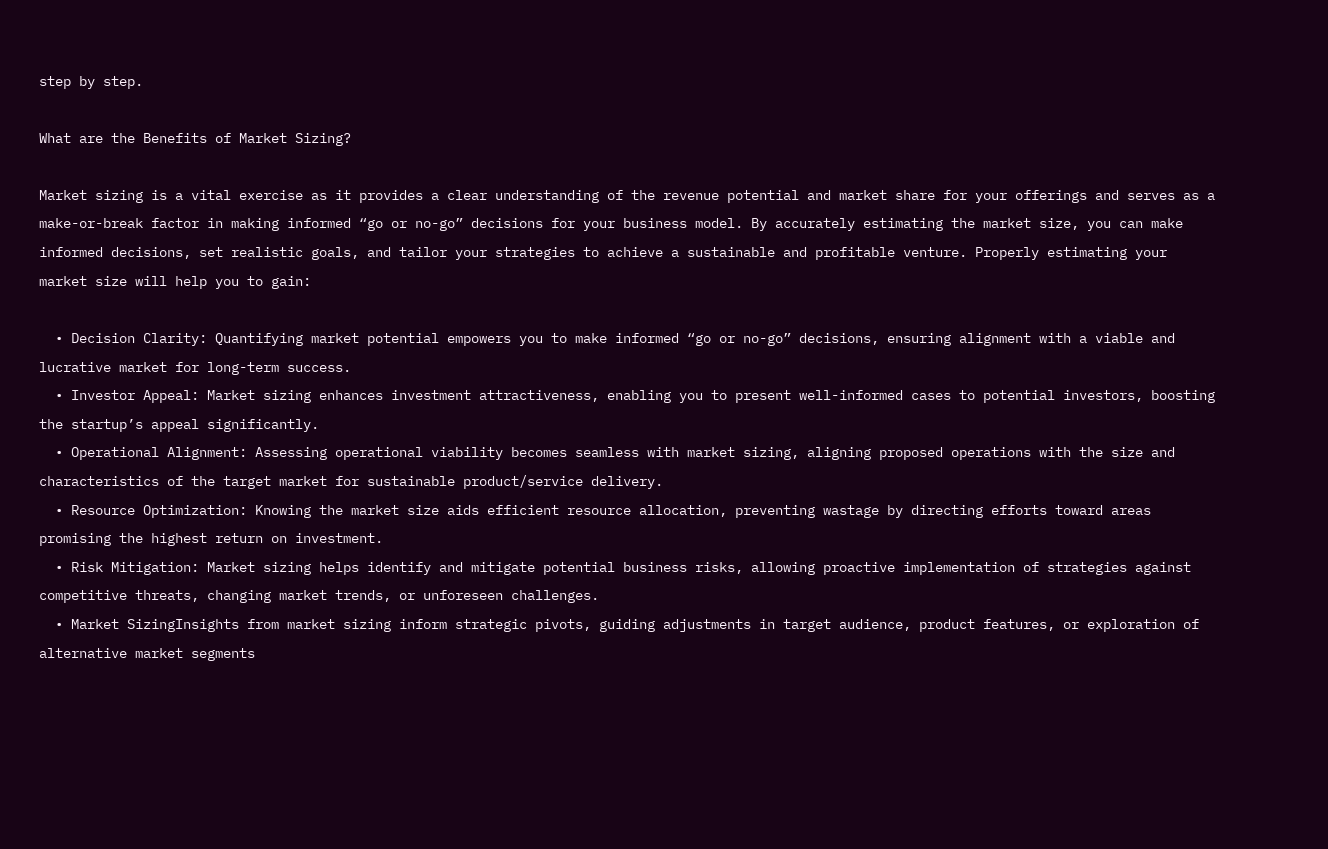step by step.

What are the Benefits of Market Sizing?

Market sizing is a vital exercise as it provides a clear understanding of the revenue potential and market share for your offerings and serves as a make-or-break factor in making informed “go or no-go” decisions for your business model. By accurately estimating the market size, you can make informed decisions, set realistic goals, and tailor your strategies to achieve a sustainable and profitable venture. Properly estimating your market size will help you to gain:

  • Decision Clarity: Quantifying market potential empowers you to make informed “go or no-go” decisions, ensuring alignment with a viable and lucrative market for long-term success.
  • Investor Appeal: Market sizing enhances investment attractiveness, enabling you to present well-informed cases to potential investors, boosting the startup’s appeal significantly.
  • Operational Alignment: Assessing operational viability becomes seamless with market sizing, aligning proposed operations with the size and characteristics of the target market for sustainable product/service delivery.
  • Resource Optimization: Knowing the market size aids efficient resource allocation, preventing wastage by directing efforts toward areas promising the highest return on investment.
  • Risk Mitigation: Market sizing helps identify and mitigate potential business risks, allowing proactive implementation of strategies against competitive threats, changing market trends, or unforeseen challenges.
  • Market SizingInsights from market sizing inform strategic pivots, guiding adjustments in target audience, product features, or exploration of alternative market segments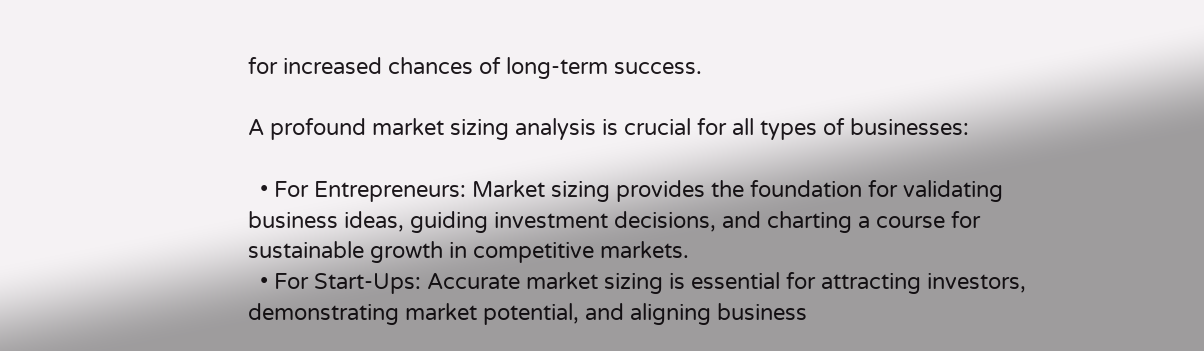for increased chances of long-term success.

A profound market sizing analysis is crucial for all types of businesses:

  • For Entrepreneurs: Market sizing provides the foundation for validating business ideas, guiding investment decisions, and charting a course for sustainable growth in competitive markets.
  • For Start-Ups: Accurate market sizing is essential for attracting investors, demonstrating market potential, and aligning business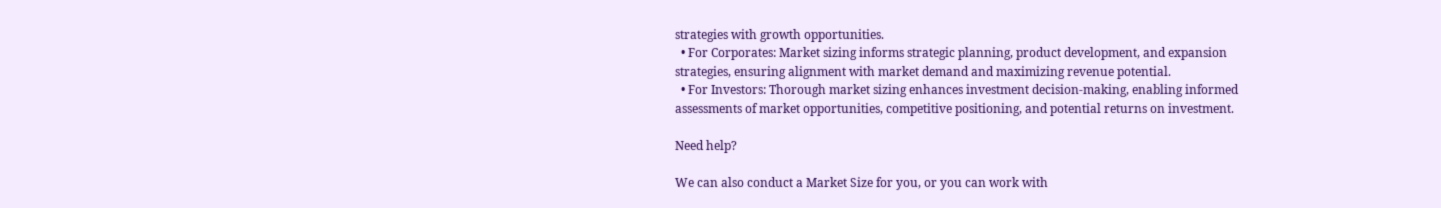strategies with growth opportunities.
  • For Corporates: Market sizing informs strategic planning, product development, and expansion strategies, ensuring alignment with market demand and maximizing revenue potential.
  • For Investors: Thorough market sizing enhances investment decision-making, enabling informed assessments of market opportunities, competitive positioning, and potential returns on investment.

Need help?

We can also conduct a Market Size for you, or you can work with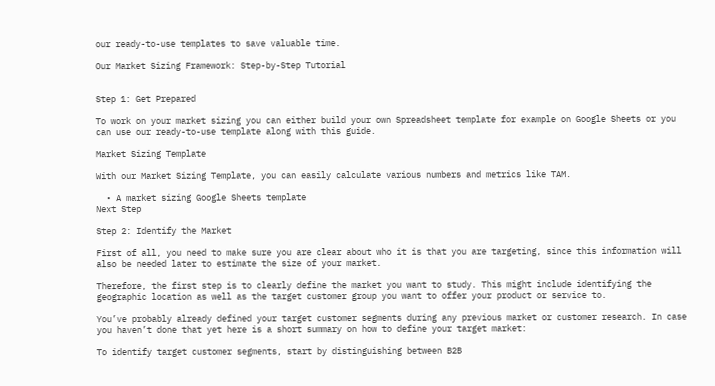our ready-to-use templates to save valuable time.

Our Market Sizing Framework: Step-by-Step Tutorial


Step 1: Get Prepared

To work on your market sizing you can either build your own Spreadsheet template for example on Google Sheets or you can use our ready-to-use template along with this guide.

Market Sizing Template

With our Market Sizing Template, you can easily calculate various numbers and metrics like TAM.

  • A market sizing Google Sheets template
Next Step

Step 2: Identify the Market

First of all, you need to make sure you are clear about who it is that you are targeting, since this information will also be needed later to estimate the size of your market.

Therefore, the first step is to clearly define the market you want to study. This might include identifying the geographic location as well as the target customer group you want to offer your product or service to.

You’ve probably already defined your target customer segments during any previous market or customer research. In case you haven’t done that yet here is a short summary on how to define your target market:

To identify target customer segments, start by distinguishing between B2B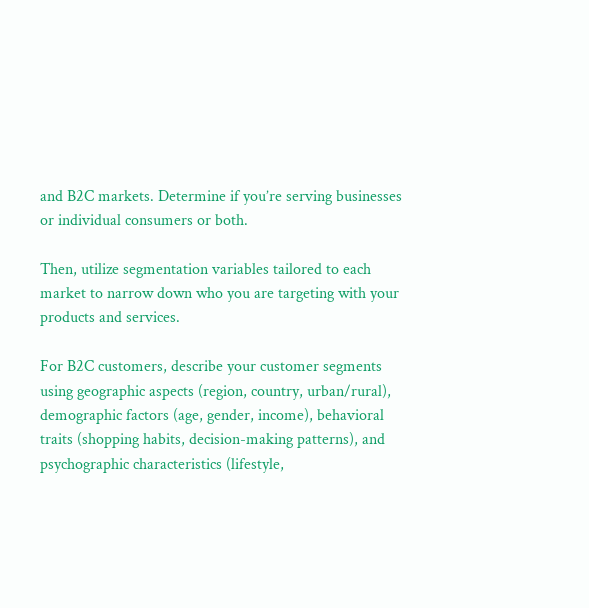and B2C markets. Determine if you’re serving businesses or individual consumers or both.

Then, utilize segmentation variables tailored to each market to narrow down who you are targeting with your products and services.

For B2C customers, describe your customer segments using geographic aspects (region, country, urban/rural), demographic factors (age, gender, income), behavioral traits (shopping habits, decision-making patterns), and psychographic characteristics (lifestyle,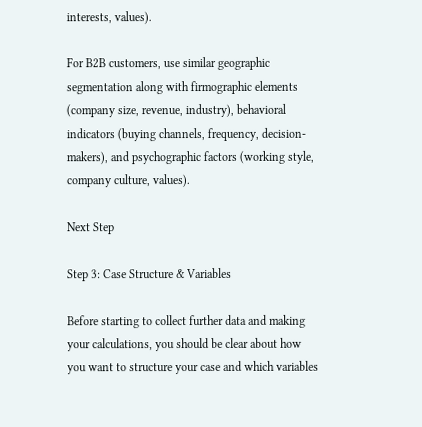interests, values).

For B2B customers, use similar geographic segmentation along with firmographic elements (company size, revenue, industry), behavioral indicators (buying channels, frequency, decision-makers), and psychographic factors (working style, company culture, values).

Next Step

Step 3: Case Structure & Variables

Before starting to collect further data and making your calculations, you should be clear about how you want to structure your case and which variables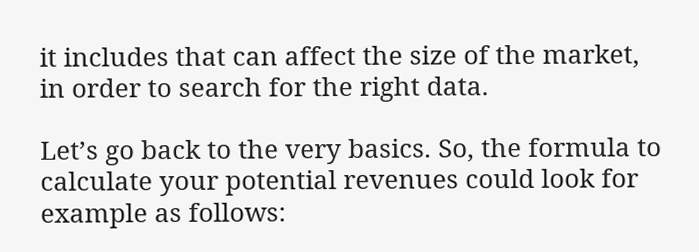it includes that can affect the size of the market, in order to search for the right data.

Let’s go back to the very basics. So, the formula to calculate your potential revenues could look for example as follows: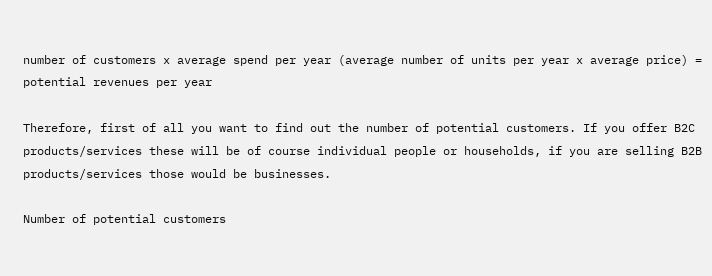number of customers x average spend per year (average number of units per year x average price) = potential revenues per year

Therefore, first of all you want to find out the number of potential customers. If you offer B2C products/services these will be of course individual people or households, if you are selling B2B products/services those would be businesses.

Number of potential customers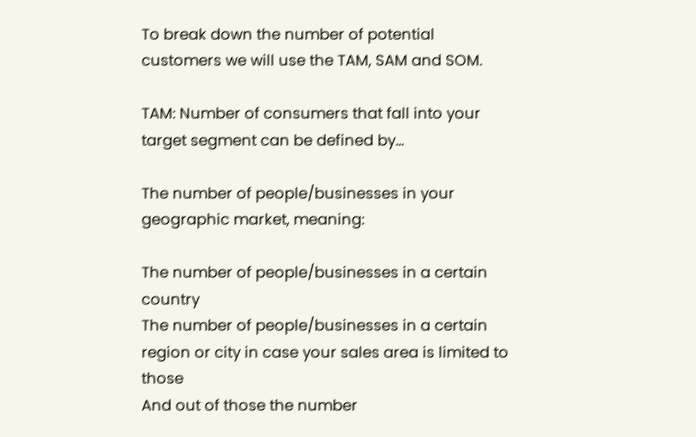To break down the number of potential customers we will use the TAM, SAM and SOM.

TAM: Number of consumers that fall into your target segment can be defined by…

The number of people/businesses in your geographic market, meaning:

The number of people/businesses in a certain country
The number of people/businesses in a certain region or city in case your sales area is limited to those
And out of those the number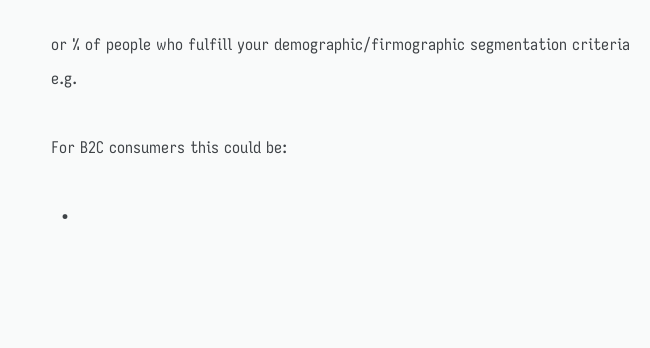or % of people who fulfill your demographic/firmographic segmentation criteria e.g.

For B2C consumers this could be:

  •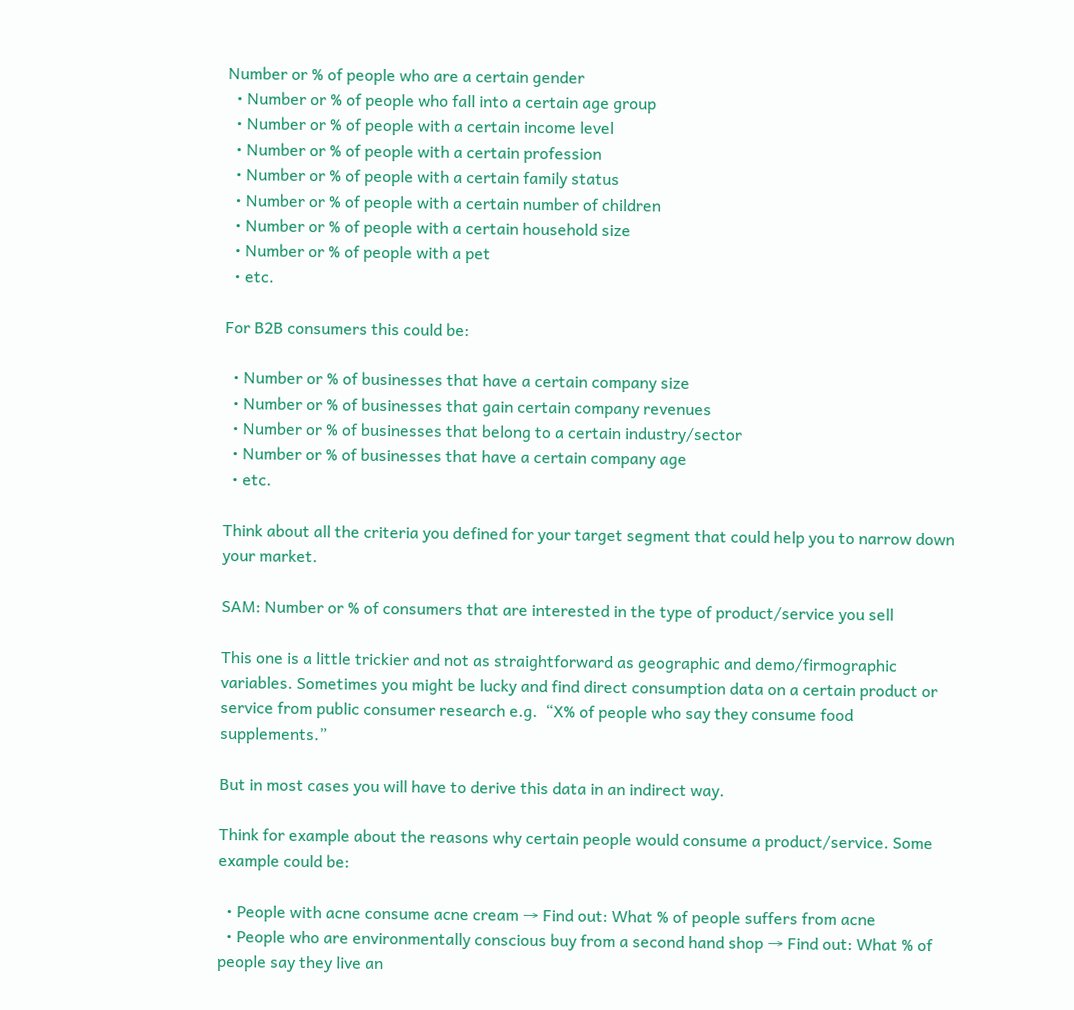Number or % of people who are a certain gender
  • Number or % of people who fall into a certain age group
  • Number or % of people with a certain income level
  • Number or % of people with a certain profession
  • Number or % of people with a certain family status
  • Number or % of people with a certain number of children
  • Number or % of people with a certain household size
  • Number or % of people with a pet
  • etc.

For B2B consumers this could be:

  • Number or % of businesses that have a certain company size
  • Number or % of businesses that gain certain company revenues
  • Number or % of businesses that belong to a certain industry/sector
  • Number or % of businesses that have a certain company age
  • etc.

Think about all the criteria you defined for your target segment that could help you to narrow down your market.

SAM: Number or % of consumers that are interested in the type of product/service you sell

This one is a little trickier and not as straightforward as geographic and demo/firmographic variables. Sometimes you might be lucky and find direct consumption data on a certain product or service from public consumer research e.g.  “X% of people who say they consume food supplements.”

But in most cases you will have to derive this data in an indirect way.

Think for example about the reasons why certain people would consume a product/service. Some example could be:

  • People with acne consume acne cream → Find out: What % of people suffers from acne
  • People who are environmentally conscious buy from a second hand shop → Find out: What % of people say they live an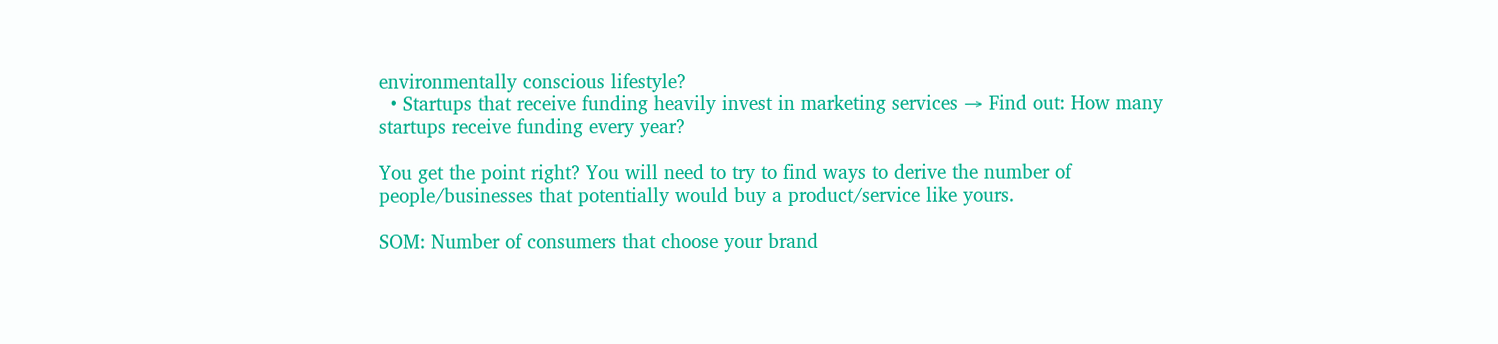environmentally conscious lifestyle?
  • Startups that receive funding heavily invest in marketing services → Find out: How many startups receive funding every year?

You get the point right? You will need to try to find ways to derive the number of people/businesses that potentially would buy a product/service like yours.

SOM: Number of consumers that choose your brand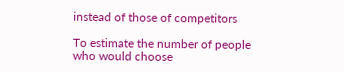instead of those of competitors

To estimate the number of people who would choose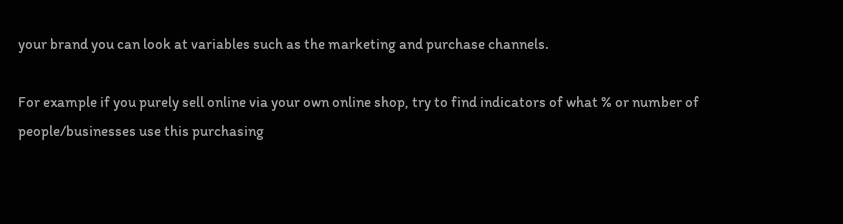your brand you can look at variables such as the marketing and purchase channels.

For example if you purely sell online via your own online shop, try to find indicators of what % or number of people/businesses use this purchasing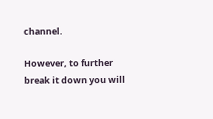channel.

However, to further break it down you will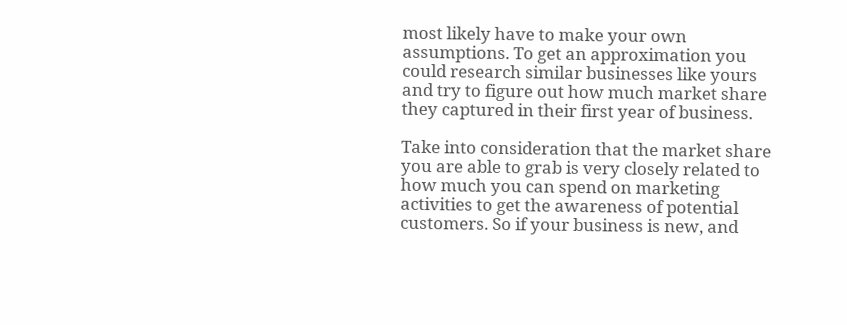most likely have to make your own assumptions. To get an approximation you could research similar businesses like yours and try to figure out how much market share they captured in their first year of business.

Take into consideration that the market share you are able to grab is very closely related to how much you can spend on marketing activities to get the awareness of potential customers. So if your business is new, and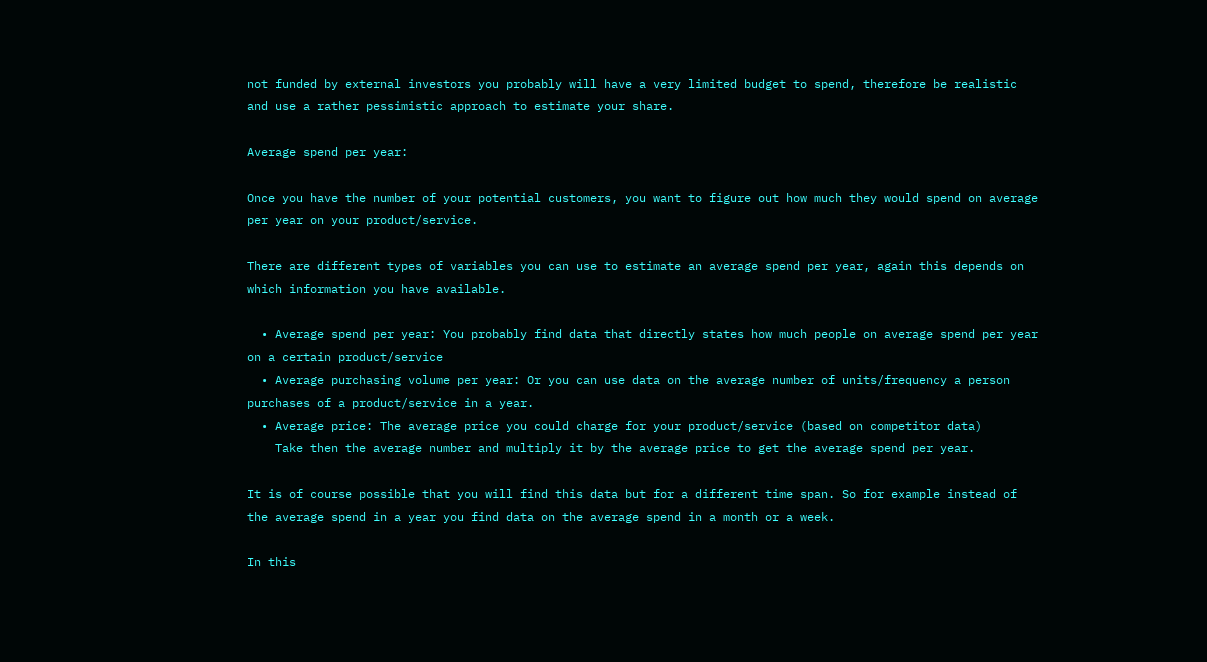not funded by external investors you probably will have a very limited budget to spend, therefore be realistic and use a rather pessimistic approach to estimate your share.

Average spend per year:

Once you have the number of your potential customers, you want to figure out how much they would spend on average per year on your product/service.

There are different types of variables you can use to estimate an average spend per year, again this depends on which information you have available.

  • Average spend per year: You probably find data that directly states how much people on average spend per year on a certain product/service
  • Average purchasing volume per year: Or you can use data on the average number of units/frequency a person purchases of a product/service in a year.
  • Average price: The average price you could charge for your product/service (based on competitor data)
    Take then the average number and multiply it by the average price to get the average spend per year.

It is of course possible that you will find this data but for a different time span. So for example instead of the average spend in a year you find data on the average spend in a month or a week.

In this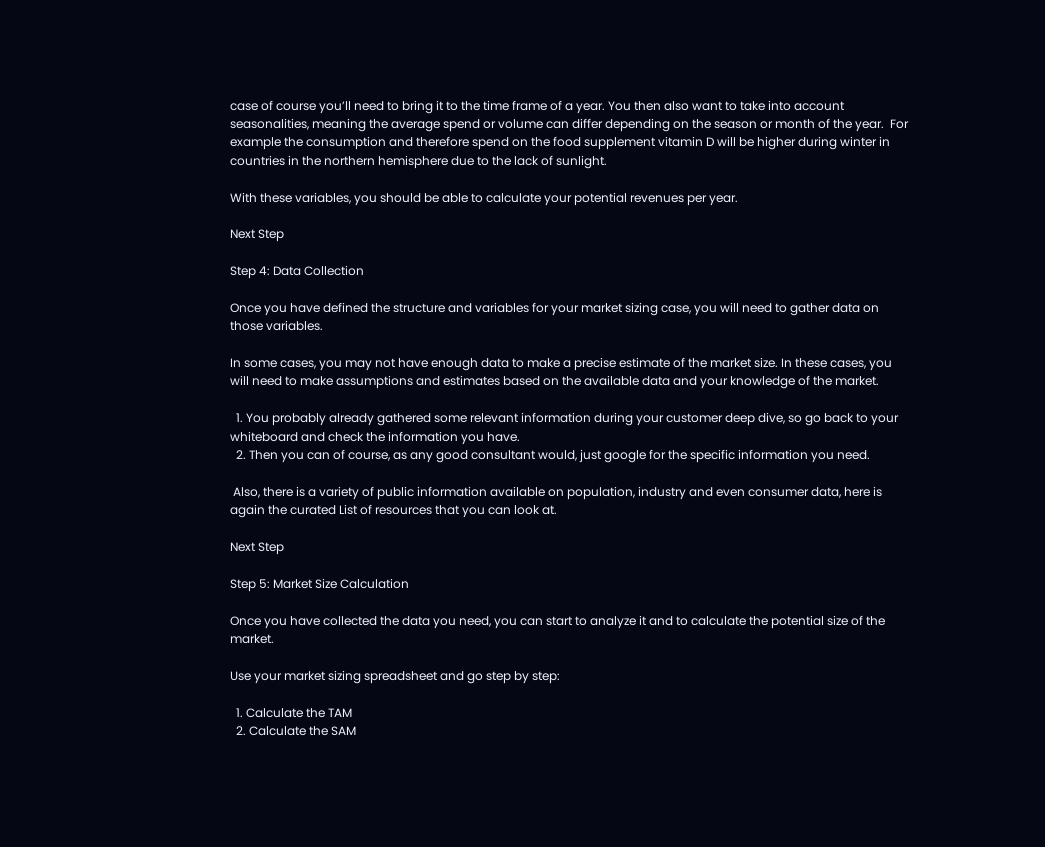case of course you’ll need to bring it to the time frame of a year. You then also want to take into account seasonalities, meaning the average spend or volume can differ depending on the season or month of the year.  For example the consumption and therefore spend on the food supplement vitamin D will be higher during winter in countries in the northern hemisphere due to the lack of sunlight.

With these variables, you should be able to calculate your potential revenues per year.

Next Step

Step 4: Data Collection

Once you have defined the structure and variables for your market sizing case, you will need to gather data on those variables.

In some cases, you may not have enough data to make a precise estimate of the market size. In these cases, you will need to make assumptions and estimates based on the available data and your knowledge of the market.

  1. You probably already gathered some relevant information during your customer deep dive, so go back to your whiteboard and check the information you have.
  2. Then you can of course, as any good consultant would, just google for the specific information you need.

 Also, there is a variety of public information available on population, industry and even consumer data, here is again the curated List of resources that you can look at.

Next Step

Step 5: Market Size Calculation

Once you have collected the data you need, you can start to analyze it and to calculate the potential size of the market.

Use your market sizing spreadsheet and go step by step:

  1. Calculate the TAM
  2. Calculate the SAM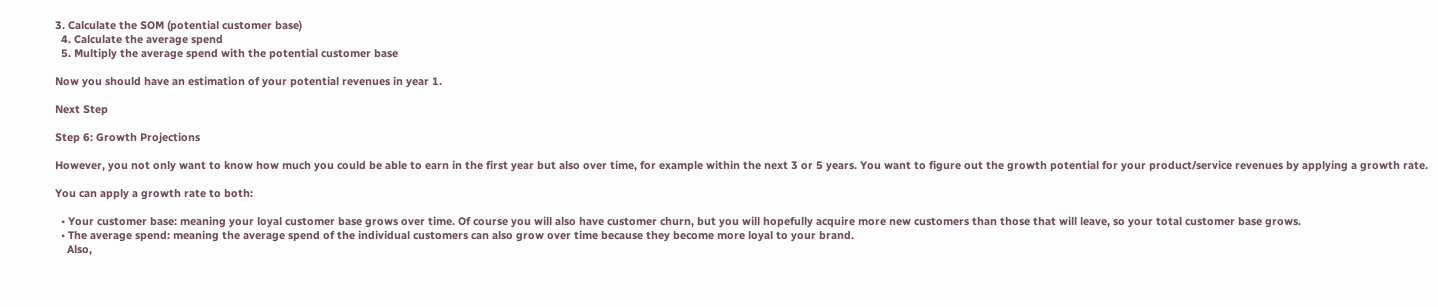3. Calculate the SOM (potential customer base)
  4. Calculate the average spend
  5. Multiply the average spend with the potential customer base

Now you should have an estimation of your potential revenues in year 1.

Next Step

Step 6: Growth Projections

However, you not only want to know how much you could be able to earn in the first year but also over time, for example within the next 3 or 5 years. You want to figure out the growth potential for your product/service revenues by applying a growth rate.

You can apply a growth rate to both:

  • Your customer base: meaning your loyal customer base grows over time. Of course you will also have customer churn, but you will hopefully acquire more new customers than those that will leave, so your total customer base grows.
  • The average spend: meaning the average spend of the individual customers can also grow over time because they become more loyal to your brand.
    Also,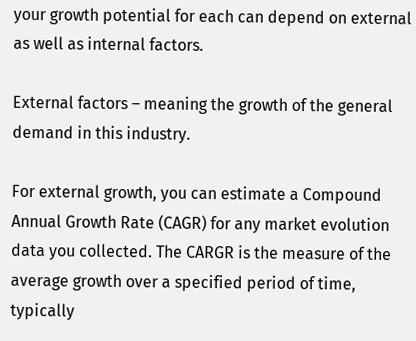your growth potential for each can depend on external as well as internal factors.

External factors – meaning the growth of the general demand in this industry.

For external growth, you can estimate a Compound Annual Growth Rate (CAGR) for any market evolution data you collected. The CARGR is the measure of the average growth over a specified period of time, typically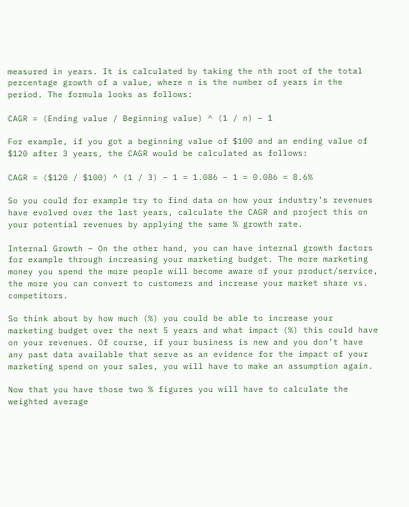measured in years. It is calculated by taking the nth root of the total percentage growth of a value, where n is the number of years in the period. The formula looks as follows:

CAGR = (Ending value / Beginning value) ^ (1 / n) – 1

For example, if you got a beginning value of $100 and an ending value of $120 after 3 years, the CAGR would be calculated as follows:

CAGR = ($120 / $100) ^ (1 / 3) – 1 = 1.086 – 1 = 0.086 = 8.6%

So you could for example try to find data on how your industry’s revenues have evolved over the last years, calculate the CAGR and project this on your potential revenues by applying the same % growth rate.

Internal Growth – On the other hand, you can have internal growth factors for example through increasing your marketing budget. The more marketing money you spend the more people will become aware of your product/service, the more you can convert to customers and increase your market share vs. competitors.

So think about by how much (%) you could be able to increase your marketing budget over the next 5 years and what impact (%) this could have on your revenues. Of course, if your business is new and you don’t have any past data available that serve as an evidence for the impact of your marketing spend on your sales, you will have to make an assumption again.

Now that you have those two % figures you will have to calculate the weighted average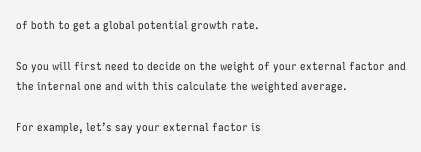of both to get a global potential growth rate.

So you will first need to decide on the weight of your external factor and the internal one and with this calculate the weighted average.

For example, let’s say your external factor is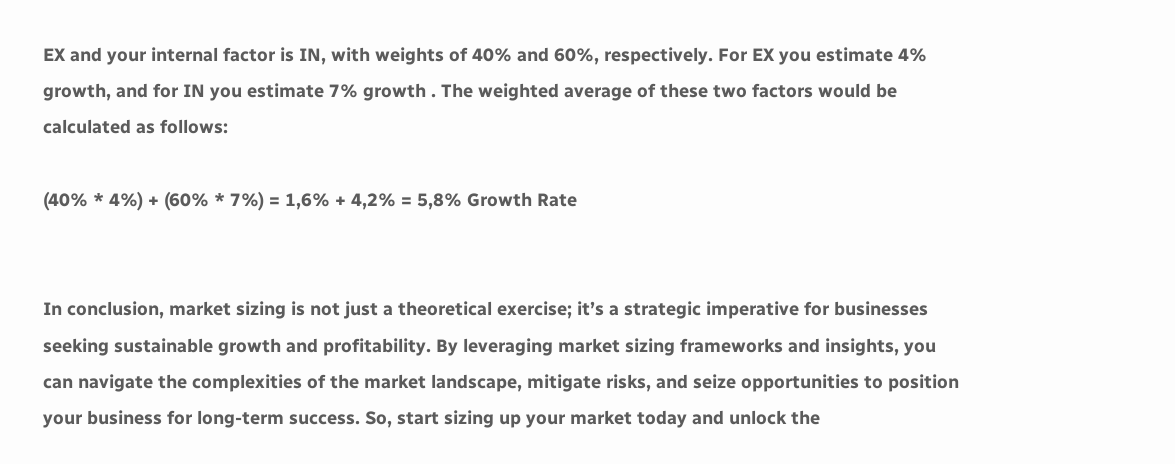EX and your internal factor is IN, with weights of 40% and 60%, respectively. For EX you estimate 4% growth, and for IN you estimate 7% growth . The weighted average of these two factors would be calculated as follows:

(40% * 4%) + (60% * 7%) = 1,6% + 4,2% = 5,8% Growth Rate


In conclusion, market sizing is not just a theoretical exercise; it’s a strategic imperative for businesses seeking sustainable growth and profitability. By leveraging market sizing frameworks and insights, you can navigate the complexities of the market landscape, mitigate risks, and seize opportunities to position your business for long-term success. So, start sizing up your market today and unlock the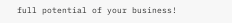full potential of your business!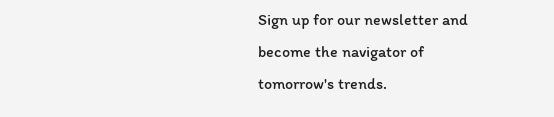Sign up for our newsletter and become the navigator of tomorrow's trends.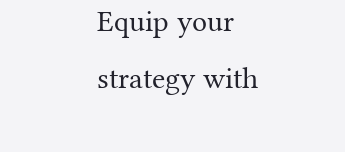Equip your strategy with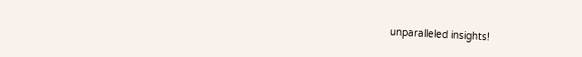unparalleled insights!